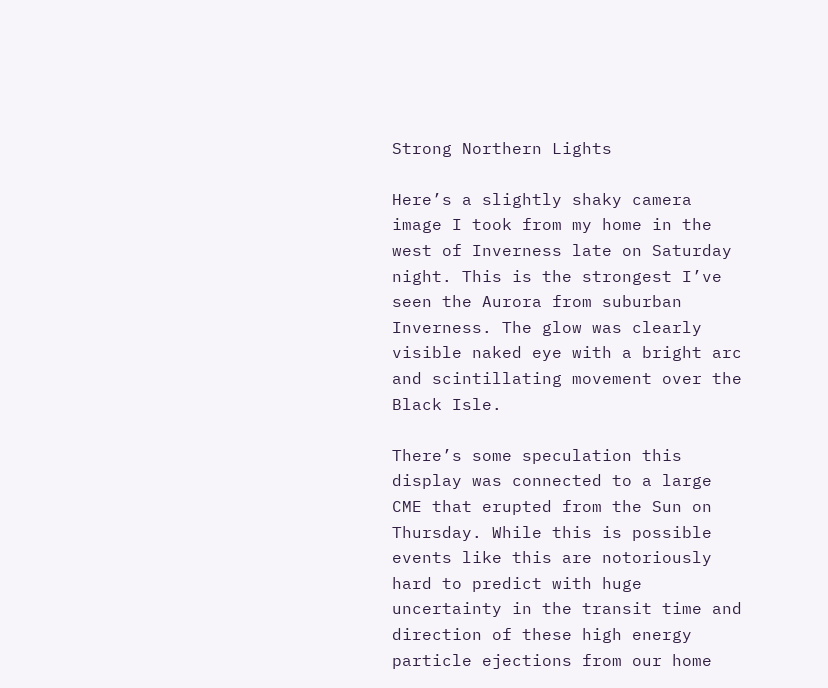Strong Northern Lights

Here’s a slightly shaky camera image I took from my home in the west of Inverness late on Saturday night. This is the strongest I’ve seen the Aurora from suburban Inverness. The glow was clearly visible naked eye with a bright arc and scintillating movement over the Black Isle.

There’s some speculation this display was connected to a large CME that erupted from the Sun on Thursday. While this is possible events like this are notoriously hard to predict with huge uncertainty in the transit time and direction of these high energy particle ejections from our home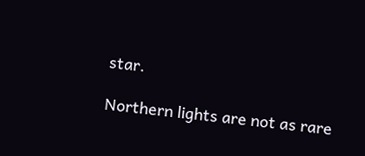star.

Northern lights are not as rare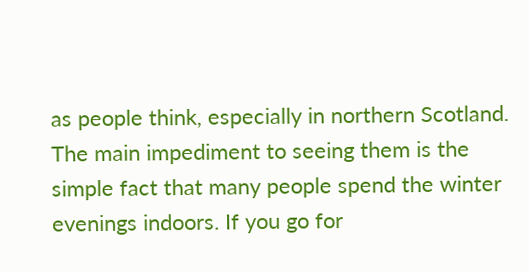as people think, especially in northern Scotland. The main impediment to seeing them is the simple fact that many people spend the winter evenings indoors. If you go for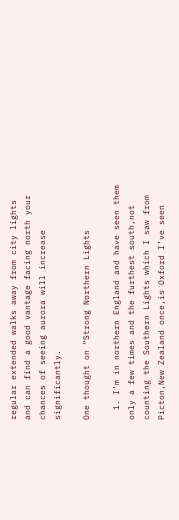regular extended walks away from city lights and can find a good vantage facing north your chances of seeing aurora will increase significantly.

One thought on “Strong Northern Lights

  1. I’m in northern England and have seen them only a few times and the furthest south,not counting the Southern Lights which I saw from Picton,New Zealand once,is Oxford I’ve seen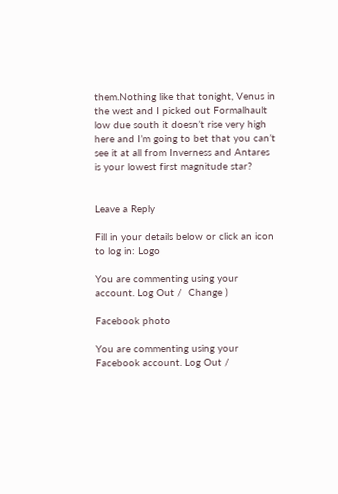them.Nothing like that tonight, Venus in the west and I picked out Formalhault low due south it doesn’t rise very high here and I’m going to bet that you can’t see it at all from Inverness and Antares is your lowest first magnitude star?


Leave a Reply

Fill in your details below or click an icon to log in: Logo

You are commenting using your account. Log Out /  Change )

Facebook photo

You are commenting using your Facebook account. Log Out /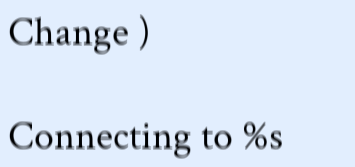Change )

Connecting to %s